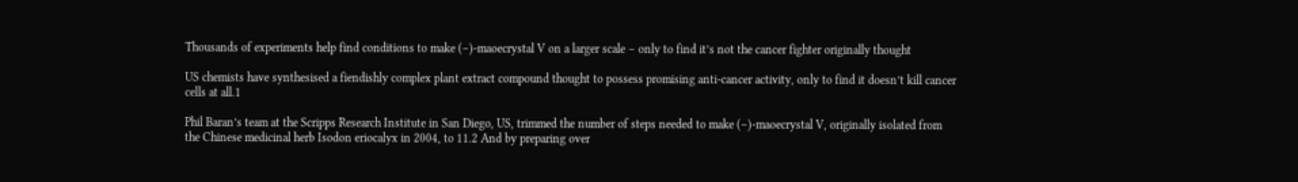Thousands of experiments help find conditions to make (–)-maoecrystal V on a larger scale – only to find it’s not the cancer fighter originally thought

US chemists have synthesised a fiendishly complex plant extract compound thought to possess promising anti-cancer activity, only to find it doesn’t kill cancer cells at all.1

Phil Baran’s team at the Scripps Research Institute in San Diego, US, trimmed the number of steps needed to make (–)-maoecrystal V, originally isolated from the Chinese medicinal herb Isodon eriocalyx in 2004, to 11.2 And by preparing over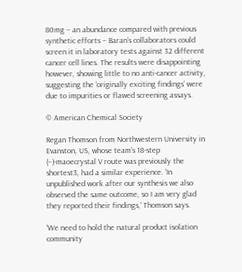80mg – an abundance compared with previous synthetic efforts – Baran’s collaborators could screen it in laboratory tests against 32 different cancer cell lines. The results were disappointing however, showing little to no anti-cancer activity, suggesting the ‘originally exciting findings’ were due to impurities or flawed screening assays.

© American Chemical Society

Regan Thomson from Northwestern University in Evanston, US, whose team’s 18-step (–)-maoecrystal V route was previously the shortest3, had a similar experience. ‘In unpublished work after our synthesis we also observed the same outcome, so I am very glad they reported their findings,’ Thomson says.

‘We need to hold the natural product isolation community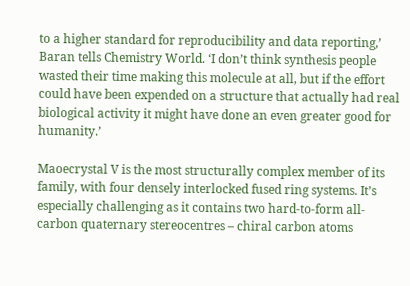to a higher standard for reproducibility and data reporting,’ Baran tells Chemistry World. ‘I don’t think synthesis people wasted their time making this molecule at all, but if the effort could have been expended on a structure that actually had real biological activity it might have done an even greater good for humanity.’

Maoecrystal V is the most structurally complex member of its family, with four densely interlocked fused ring systems. It’s especially challenging as it contains two hard-to-form all-carbon quaternary stereocentres – chiral carbon atoms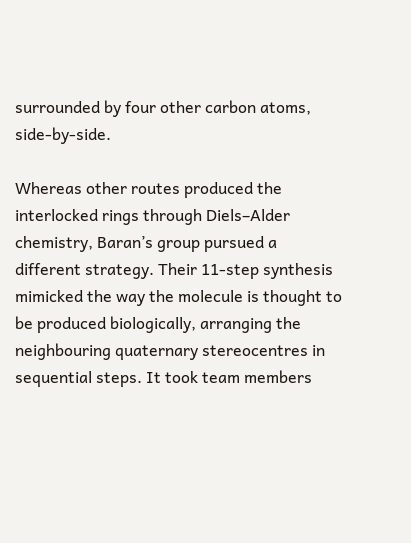surrounded by four other carbon atoms, side-by-side.

Whereas other routes produced the interlocked rings through Diels–Alder chemistry, Baran’s group pursued a different strategy. Their 11-step synthesis mimicked the way the molecule is thought to be produced biologically, arranging the neighbouring quaternary stereocentres in sequential steps. It took team members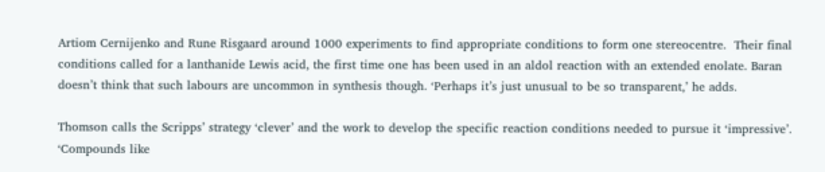Artiom Cernijenko and Rune Risgaard around 1000 experiments to find appropriate conditions to form one stereocentre.  Their final conditions called for a lanthanide Lewis acid, the first time one has been used in an aldol reaction with an extended enolate. Baran doesn’t think that such labours are uncommon in synthesis though. ‘Perhaps it’s just unusual to be so transparent,’ he adds.

Thomson calls the Scripps’ strategy ‘clever’ and the work to develop the specific reaction conditions needed to pursue it ‘impressive’. ‘Compounds like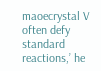maoecrystal V often defy standard reactions,’ he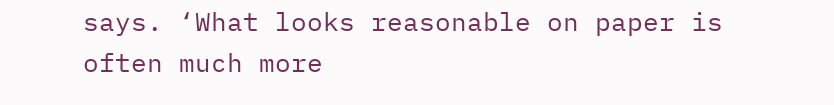says. ‘What looks reasonable on paper is often much more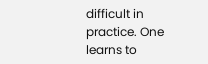difficult in practice. One learns to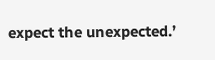expect the unexpected.’